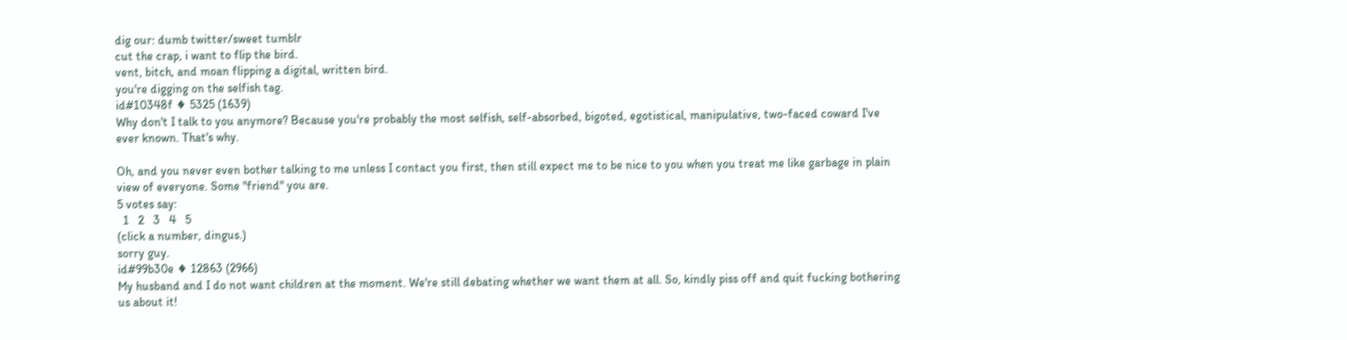dig our: dumb twitter/sweet tumblr
cut the crap, i want to flip the bird.
vent, bitch, and moan flipping a digital, written bird.
you're digging on the selfish tag.
id#10348f ♦ 5325 (1639)
Why don't I talk to you anymore? Because you're probably the most selfish, self-absorbed, bigoted, egotistical, manipulative, two-faced coward I've ever known. That's why.

Oh, and you never even bother talking to me unless I contact you first, then still expect me to be nice to you when you treat me like garbage in plain view of everyone. Some "friend" you are.
5 votes say:
  1   2   3   4   5
(click a number, dingus.)
sorry guy.
id#99b30e ♦ 12863 (2966)
My husband and I do not want children at the moment. We're still debating whether we want them at all. So, kindly piss off and quit fucking bothering us about it!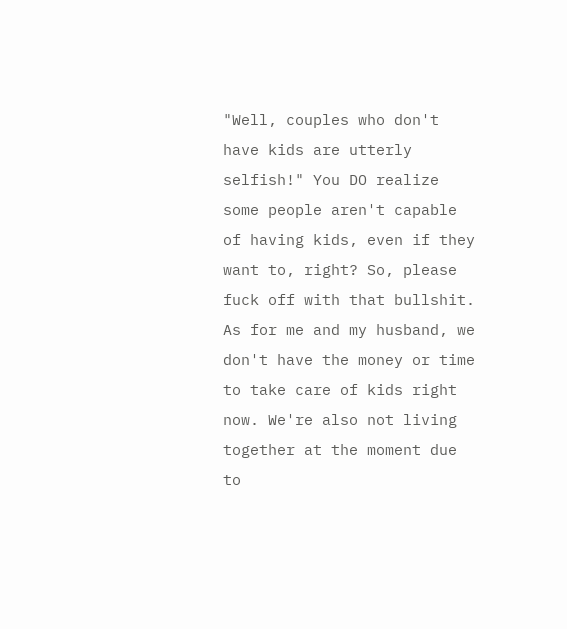"Well, couples who don't have kids are utterly selfish!" You DO realize some people aren't capable of having kids, even if they want to, right? So, please fuck off with that bullshit. As for me and my husband, we don't have the money or time to take care of kids right now. We're also not living together at the moment due to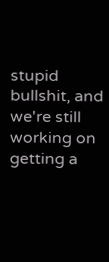stupid bullshit, and we're still working on getting a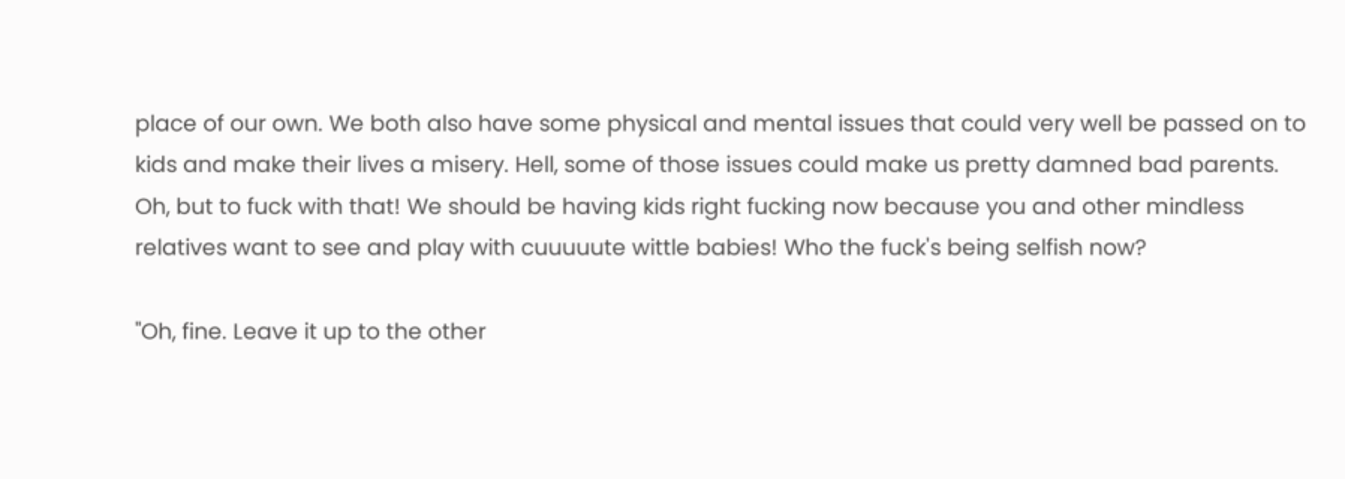place of our own. We both also have some physical and mental issues that could very well be passed on to kids and make their lives a misery. Hell, some of those issues could make us pretty damned bad parents. Oh, but to fuck with that! We should be having kids right fucking now because you and other mindless relatives want to see and play with cuuuuute wittle babies! Who the fuck's being selfish now?

"Oh, fine. Leave it up to the other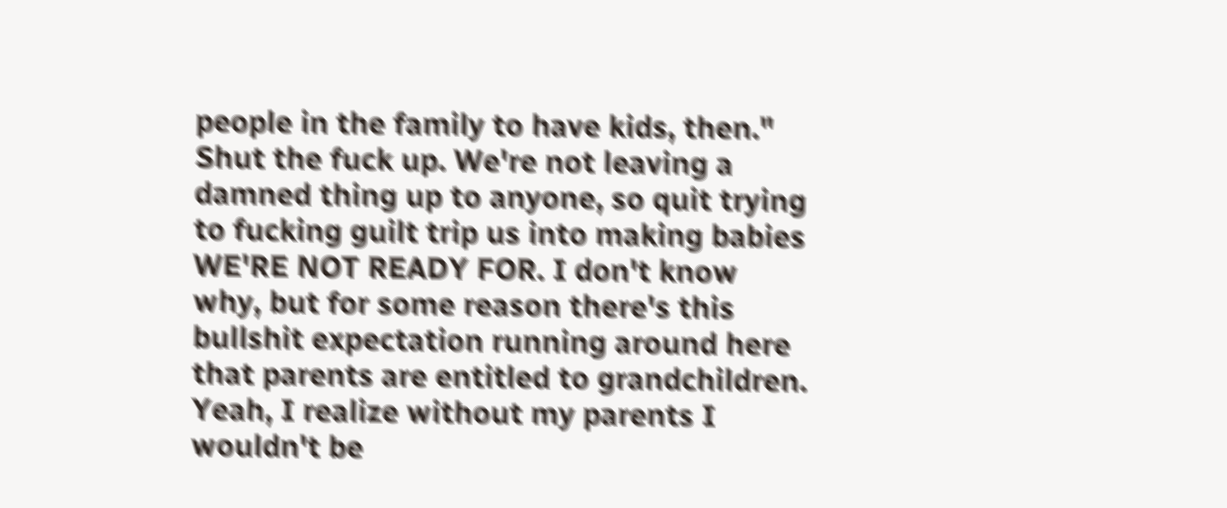people in the family to have kids, then." Shut the fuck up. We're not leaving a damned thing up to anyone, so quit trying to fucking guilt trip us into making babies WE'RE NOT READY FOR. I don't know why, but for some reason there's this bullshit expectation running around here that parents are entitled to grandchildren. Yeah, I realize without my parents I wouldn't be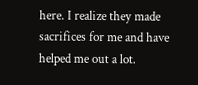here. I realize they made sacrifices for me and have helped me out a lot.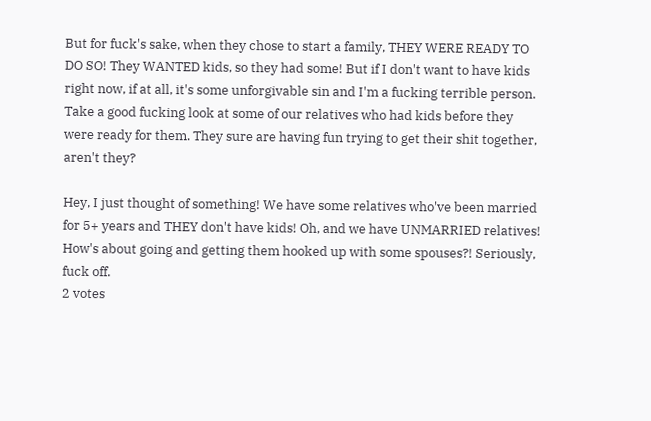But for fuck's sake, when they chose to start a family, THEY WERE READY TO DO SO! They WANTED kids, so they had some! But if I don't want to have kids right now, if at all, it's some unforgivable sin and I'm a fucking terrible person. Take a good fucking look at some of our relatives who had kids before they were ready for them. They sure are having fun trying to get their shit together, aren't they?

Hey, I just thought of something! We have some relatives who've been married for 5+ years and THEY don't have kids! Oh, and we have UNMARRIED relatives! How's about going and getting them hooked up with some spouses?! Seriously, fuck off.
2 votes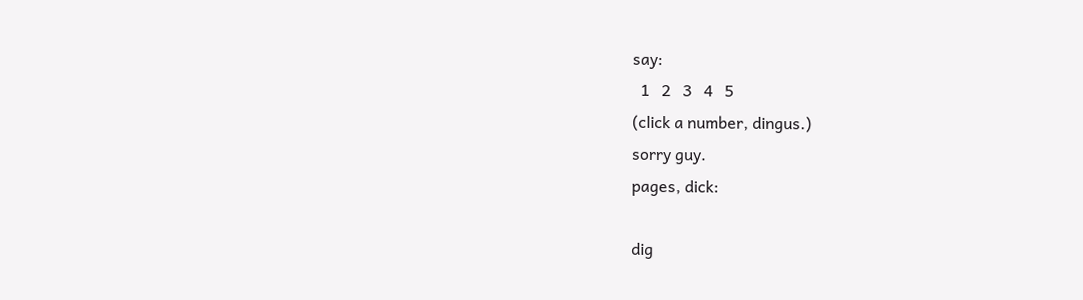say:
  1   2   3   4   5
(click a number, dingus.)
sorry guy.
pages, dick:

dig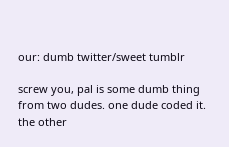our: dumb twitter/sweet tumblr

screw you, pal is some dumb thing from two dudes. one dude coded it. the other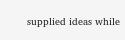supplied ideas while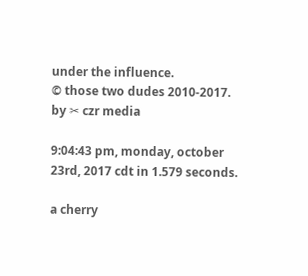under the influence.
© those two dudes 2010-2017.
by ✂ czr media

9:04:43 pm, monday, october 23rd, 2017 cdt in 1.579 seconds.

a cherry